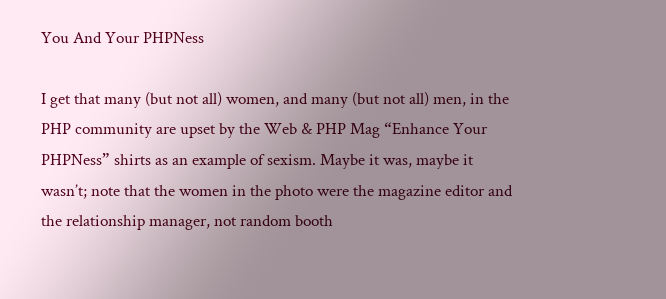You And Your PHPNess

I get that many (but not all) women, and many (but not all) men, in the PHP community are upset by the Web & PHP Mag “Enhance Your PHPNess” shirts as an example of sexism. Maybe it was, maybe it wasn’t; note that the women in the photo were the magazine editor and the relationship manager, not random booth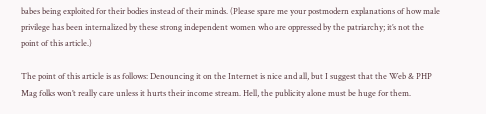babes being exploited for their bodies instead of their minds. (Please spare me your postmodern explanations of how male privilege has been internalized by these strong independent women who are oppressed by the patriarchy; it’s not the point of this article.)

The point of this article is as follows: Denouncing it on the Internet is nice and all, but I suggest that the Web & PHP Mag folks won’t really care unless it hurts their income stream. Hell, the publicity alone must be huge for them.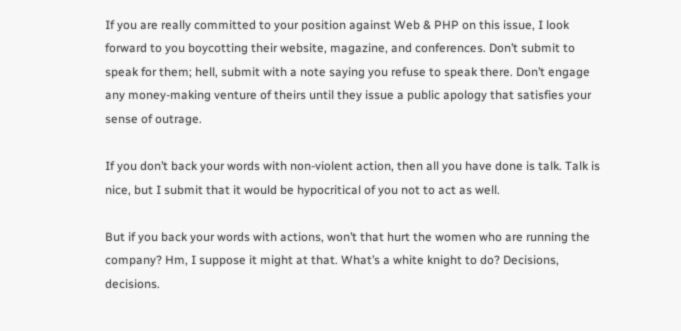If you are really committed to your position against Web & PHP on this issue, I look forward to you boycotting their website, magazine, and conferences. Don’t submit to speak for them; hell, submit with a note saying you refuse to speak there. Don’t engage any money-making venture of theirs until they issue a public apology that satisfies your sense of outrage.

If you don’t back your words with non-violent action, then all you have done is talk. Talk is nice, but I submit that it would be hypocritical of you not to act as well.

But if you back your words with actions, won’t that hurt the women who are running the company? Hm, I suppose it might at that. What’s a white knight to do? Decisions, decisions.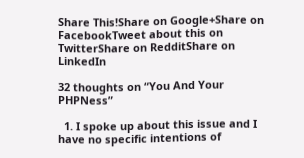Share This!Share on Google+Share on FacebookTweet about this on TwitterShare on RedditShare on LinkedIn

32 thoughts on “You And Your PHPNess”

  1. I spoke up about this issue and I have no specific intentions of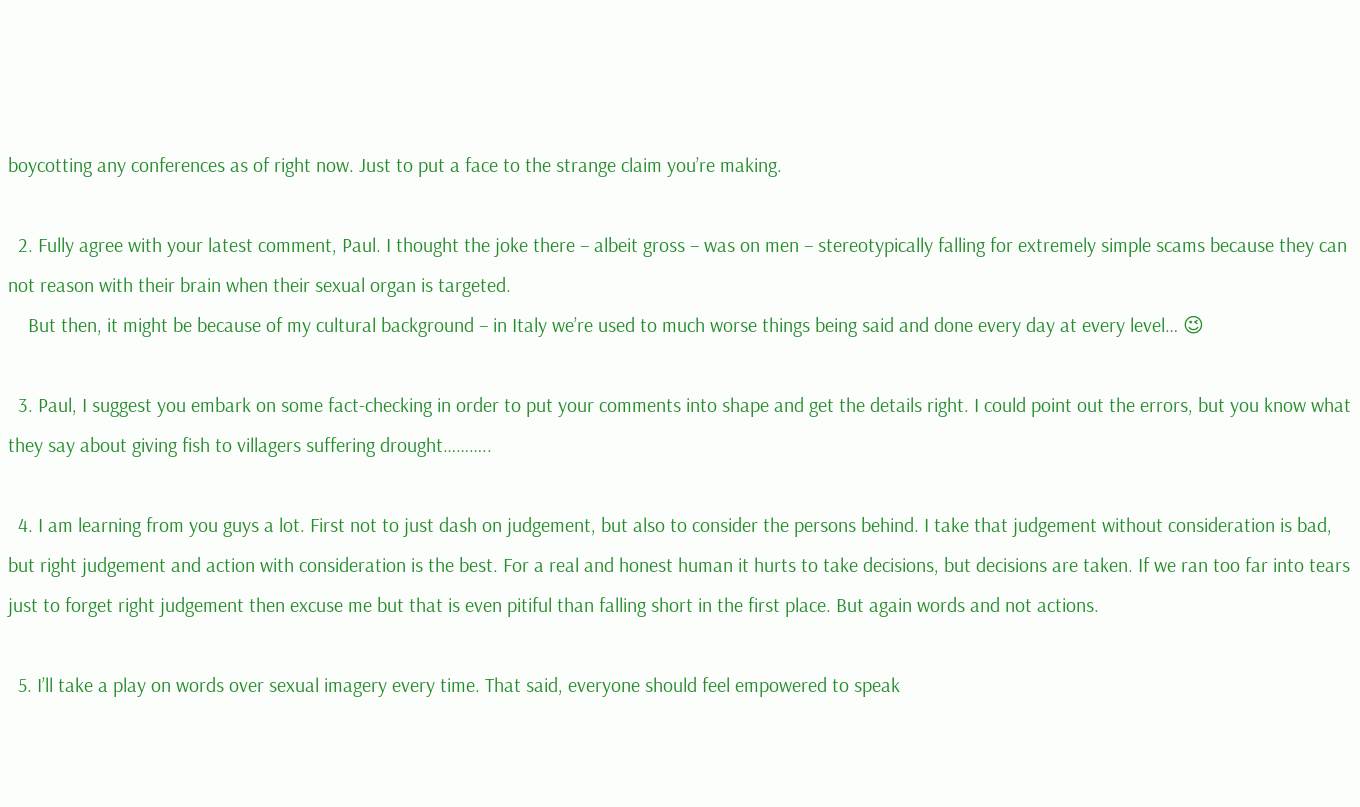boycotting any conferences as of right now. Just to put a face to the strange claim you’re making.

  2. Fully agree with your latest comment, Paul. I thought the joke there – albeit gross – was on men – stereotypically falling for extremely simple scams because they can not reason with their brain when their sexual organ is targeted.
    But then, it might be because of my cultural background – in Italy we’re used to much worse things being said and done every day at every level… 😉

  3. Paul, I suggest you embark on some fact-checking in order to put your comments into shape and get the details right. I could point out the errors, but you know what they say about giving fish to villagers suffering drought………..

  4. I am learning from you guys a lot. First not to just dash on judgement, but also to consider the persons behind. I take that judgement without consideration is bad, but right judgement and action with consideration is the best. For a real and honest human it hurts to take decisions, but decisions are taken. If we ran too far into tears just to forget right judgement then excuse me but that is even pitiful than falling short in the first place. But again words and not actions.

  5. I’ll take a play on words over sexual imagery every time. That said, everyone should feel empowered to speak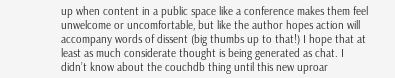up when content in a public space like a conference makes them feel unwelcome or uncomfortable, but like the author hopes action will accompany words of dissent (big thumbs up to that!) I hope that at least as much considerate thought is being generated as chat. I didn’t know about the couchdb thing until this new uproar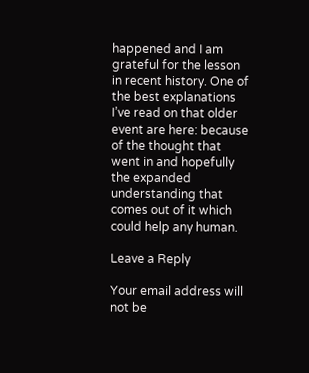happened and I am grateful for the lesson in recent history. One of the best explanations I’ve read on that older event are here: because of the thought that went in and hopefully the expanded understanding that comes out of it which could help any human.

Leave a Reply

Your email address will not be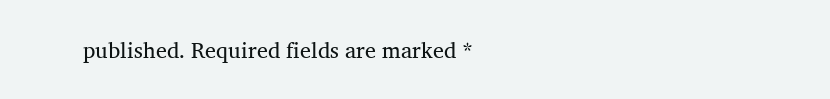published. Required fields are marked *